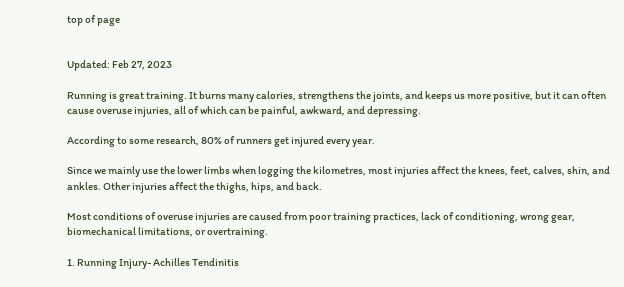top of page


Updated: Feb 27, 2023

Running is great training. It burns many calories, strengthens the joints, and keeps us more positive, but it can often cause overuse injuries, all of which can be painful, awkward, and depressing.

According to some research, 80% of runners get injured every year.

Since we mainly use the lower limbs when logging the kilometres, most injuries affect the knees, feet, calves, shin, and ankles. Other injuries affect the thighs, hips, and back.

Most conditions of overuse injuries are caused from poor training practices, lack of conditioning, wrong gear, biomechanical limitations, or overtraining.

1. Running Injury- Achilles Tendinitis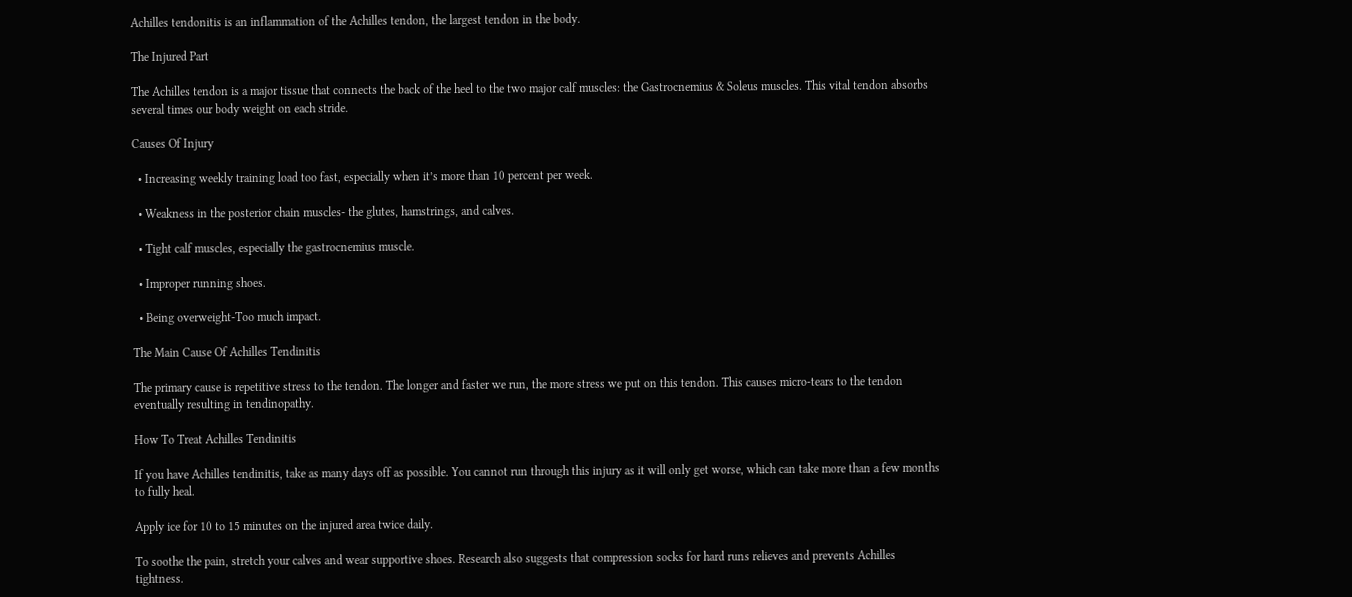Achilles tendonitis is an inflammation of the Achilles tendon, the largest tendon in the body.

The Injured Part

The Achilles tendon is a major tissue that connects the back of the heel to the two major calf muscles: the Gastrocnemius & Soleus muscles. This vital tendon absorbs several times our body weight on each stride.

Causes Of Injury

  • Increasing weekly training load too fast, especially when it’s more than 10 percent per week.

  • Weakness in the posterior chain muscles- the glutes, hamstrings, and calves.

  • Tight calf muscles, especially the gastrocnemius muscle.

  • Improper running shoes.

  • Being overweight-Too much impact.

The Main Cause Of Achilles Tendinitis

The primary cause is repetitive stress to the tendon. The longer and faster we run, the more stress we put on this tendon. This causes micro-tears to the tendon eventually resulting in tendinopathy.

How To Treat Achilles Tendinitis

If you have Achilles tendinitis, take as many days off as possible. You cannot run through this injury as it will only get worse, which can take more than a few months to fully heal.

Apply ice for 10 to 15 minutes on the injured area twice daily.

To soothe the pain, stretch your calves and wear supportive shoes. Research also suggests that compression socks for hard runs relieves and prevents Achilles tightness.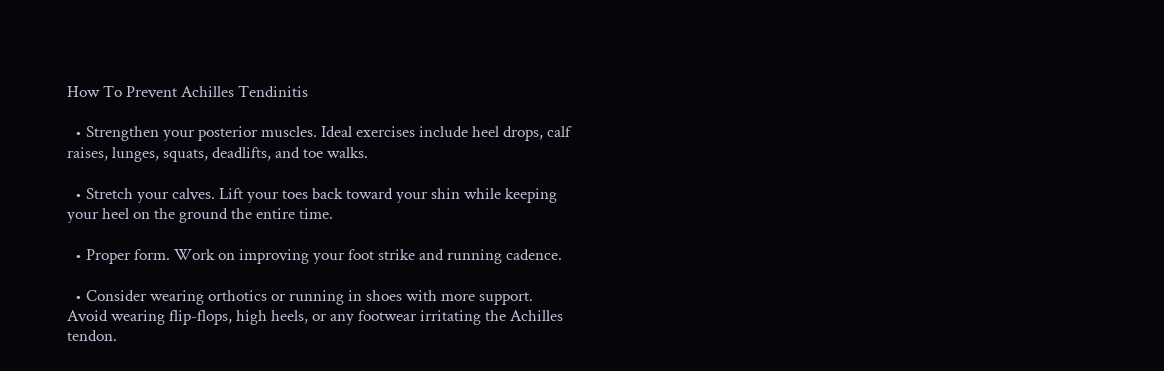How To Prevent Achilles Tendinitis

  • Strengthen your posterior muscles. Ideal exercises include heel drops, calf raises, lunges, squats, deadlifts, and toe walks.

  • Stretch your calves. Lift your toes back toward your shin while keeping your heel on the ground the entire time.

  • Proper form. Work on improving your foot strike and running cadence.

  • Consider wearing orthotics or running in shoes with more support. Avoid wearing flip-flops, high heels, or any footwear irritating the Achilles tendon.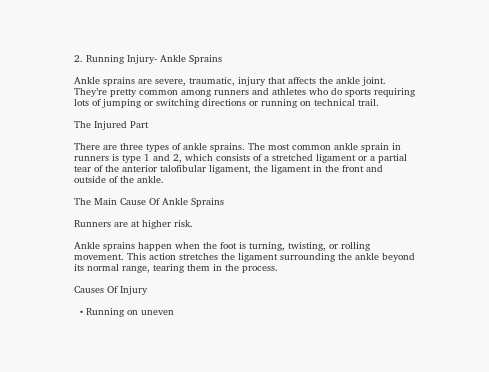2. Running Injury- Ankle Sprains

Ankle sprains are severe, traumatic, injury that affects the ankle joint. They’re pretty common among runners and athletes who do sports requiring lots of jumping or switching directions or running on technical trail.

The Injured Part

There are three types of ankle sprains. The most common ankle sprain in runners is type 1 and 2, which consists of a stretched ligament or a partial tear of the anterior talofibular ligament, the ligament in the front and outside of the ankle.

The Main Cause Of Ankle Sprains

Runners are at higher risk.

Ankle sprains happen when the foot is turning, twisting, or rolling movement. This action stretches the ligament surrounding the ankle beyond its normal range, tearing them in the process.

Causes Of Injury

  • Running on uneven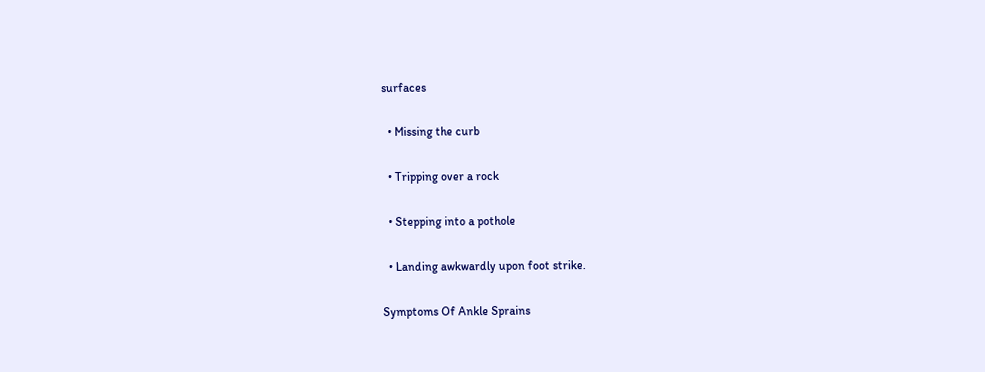surfaces

  • Missing the curb

  • Tripping over a rock

  • Stepping into a pothole

  • Landing awkwardly upon foot strike.

Symptoms Of Ankle Sprains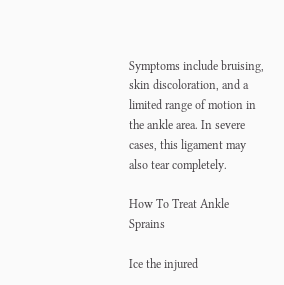Symptoms include bruising, skin discoloration, and a limited range of motion in the ankle area. In severe cases, this ligament may also tear completely.

How To Treat Ankle Sprains

Ice the injured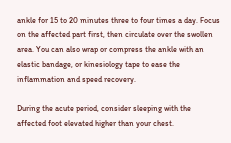ankle for 15 to 20 minutes three to four times a day. Focus on the affected part first, then circulate over the swollen area. You can also wrap or compress the ankle with an elastic bandage, or kinesiology tape to ease the inflammation and speed recovery.

During the acute period, consider sleeping with the affected foot elevated higher than your chest.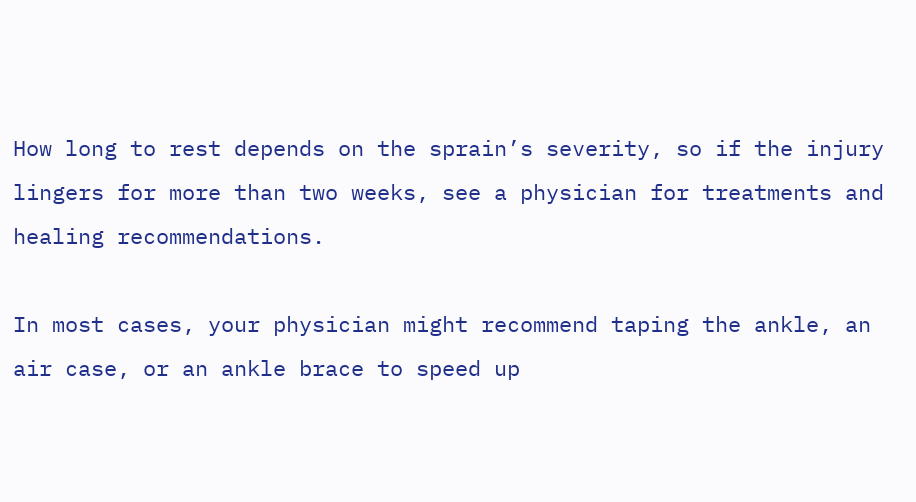How long to rest depends on the sprain’s severity, so if the injury lingers for more than two weeks, see a physician for treatments and healing recommendations.

In most cases, your physician might recommend taping the ankle, an air case, or an ankle brace to speed up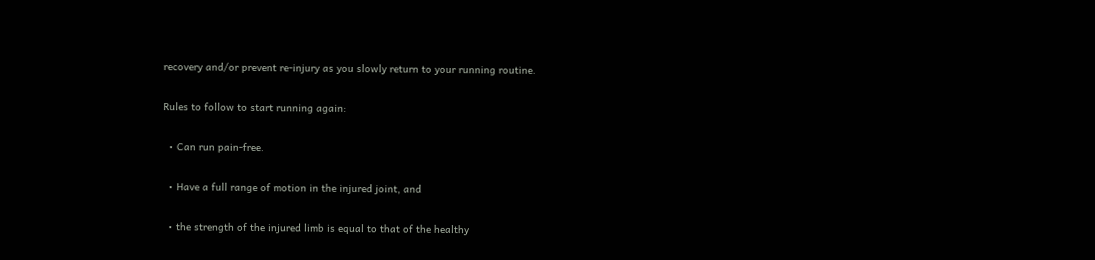recovery and/or prevent re-injury as you slowly return to your running routine.

Rules to follow to start running again:

  • Can run pain-free.

  • Have a full range of motion in the injured joint, and

  • the strength of the injured limb is equal to that of the healthy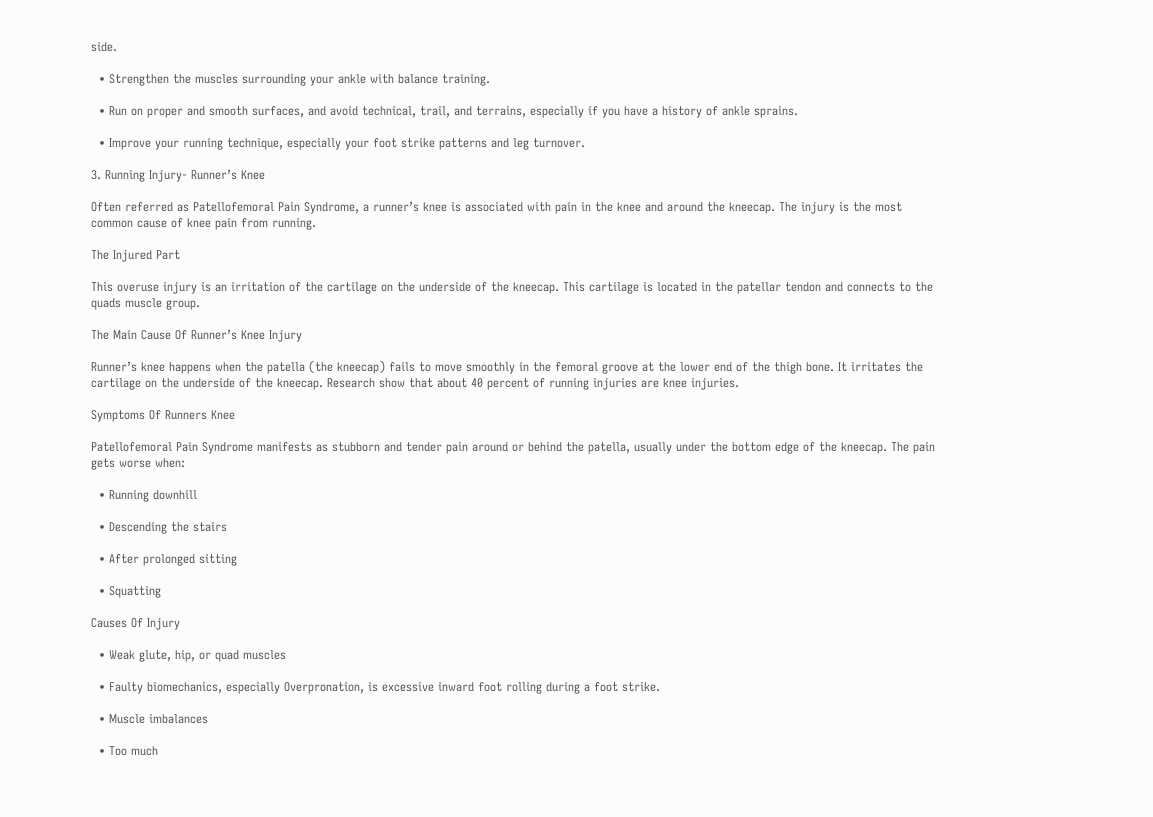side.

  • Strengthen the muscles surrounding your ankle with balance training.

  • Run on proper and smooth surfaces, and avoid technical, trail, and terrains, especially if you have a history of ankle sprains.

  • Improve your running technique, especially your foot strike patterns and leg turnover.

3. Running Injury- Runner’s Knee

Often referred as Patellofemoral Pain Syndrome, a runner’s knee is associated with pain in the knee and around the kneecap. The injury is the most common cause of knee pain from running.

The Injured Part

This overuse injury is an irritation of the cartilage on the underside of the kneecap. This cartilage is located in the patellar tendon and connects to the quads muscle group.

The Main Cause Of Runner’s Knee Injury

Runner’s knee happens when the patella (the kneecap) fails to move smoothly in the femoral groove at the lower end of the thigh bone. It irritates the cartilage on the underside of the kneecap. Research show that about 40 percent of running injuries are knee injuries.

Symptoms Of Runners Knee

Patellofemoral Pain Syndrome manifests as stubborn and tender pain around or behind the patella, usually under the bottom edge of the kneecap. The pain gets worse when:

  • Running downhill

  • Descending the stairs

  • After prolonged sitting

  • Squatting

Causes Of Injury

  • Weak glute, hip, or quad muscles

  • Faulty biomechanics, especially Overpronation, is excessive inward foot rolling during a foot strike.

  • Muscle imbalances

  • Too much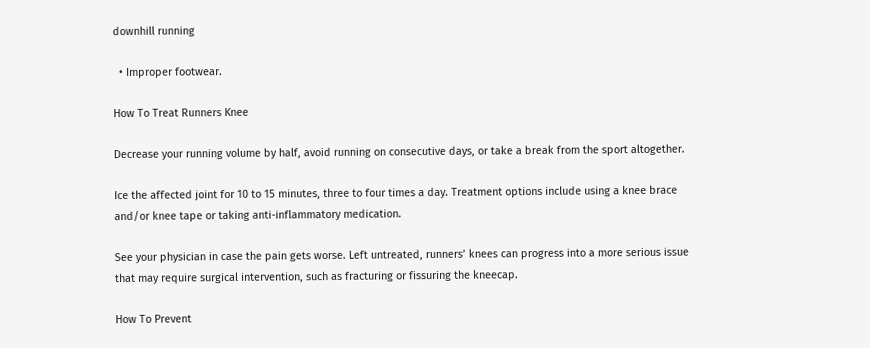downhill running

  • Improper footwear.

How To Treat Runners Knee

Decrease your running volume by half, avoid running on consecutive days, or take a break from the sport altogether.

Ice the affected joint for 10 to 15 minutes, three to four times a day. Treatment options include using a knee brace and/or knee tape or taking anti-inflammatory medication.

See your physician in case the pain gets worse. Left untreated, runners’ knees can progress into a more serious issue that may require surgical intervention, such as fracturing or fissuring the kneecap.

How To Prevent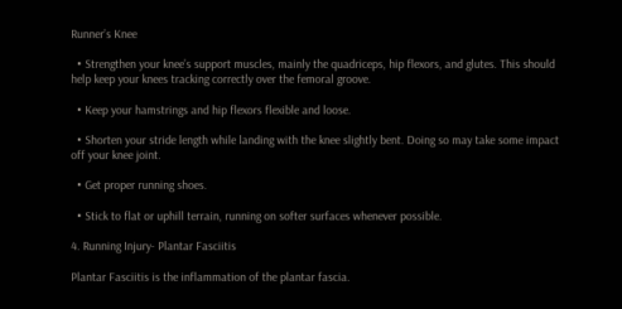Runner’s Knee

  • Strengthen your knee’s support muscles, mainly the quadriceps, hip flexors, and glutes. This should help keep your knees tracking correctly over the femoral groove.

  • Keep your hamstrings and hip flexors flexible and loose.

  • Shorten your stride length while landing with the knee slightly bent. Doing so may take some impact off your knee joint.

  • Get proper running shoes.

  • Stick to flat or uphill terrain, running on softer surfaces whenever possible.

4. Running Injury- Plantar Fasciitis

Plantar Fasciitis is the inflammation of the plantar fascia.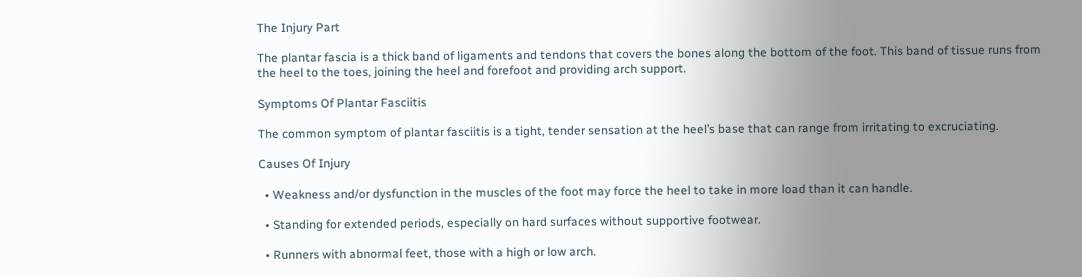The Injury Part

The plantar fascia is a thick band of ligaments and tendons that covers the bones along the bottom of the foot. This band of tissue runs from the heel to the toes, joining the heel and forefoot and providing arch support.

Symptoms Of Plantar Fasciitis

The common symptom of plantar fasciitis is a tight, tender sensation at the heel’s base that can range from irritating to excruciating.

Causes Of Injury

  • Weakness and/or dysfunction in the muscles of the foot may force the heel to take in more load than it can handle.

  • Standing for extended periods, especially on hard surfaces without supportive footwear.

  • Runners with abnormal feet, those with a high or low arch.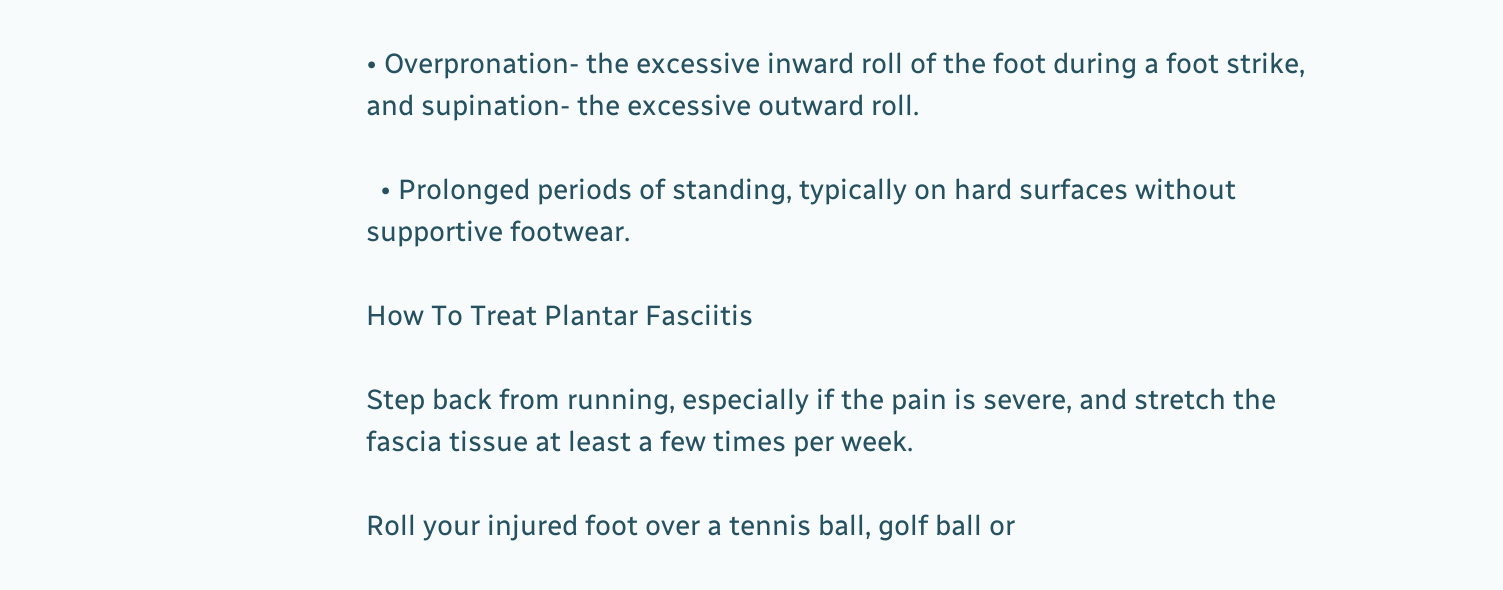• Overpronation- the excessive inward roll of the foot during a foot strike, and supination- the excessive outward roll.

  • Prolonged periods of standing, typically on hard surfaces without supportive footwear.

How To Treat Plantar Fasciitis

Step back from running, especially if the pain is severe, and stretch the fascia tissue at least a few times per week.

Roll your injured foot over a tennis ball, golf ball or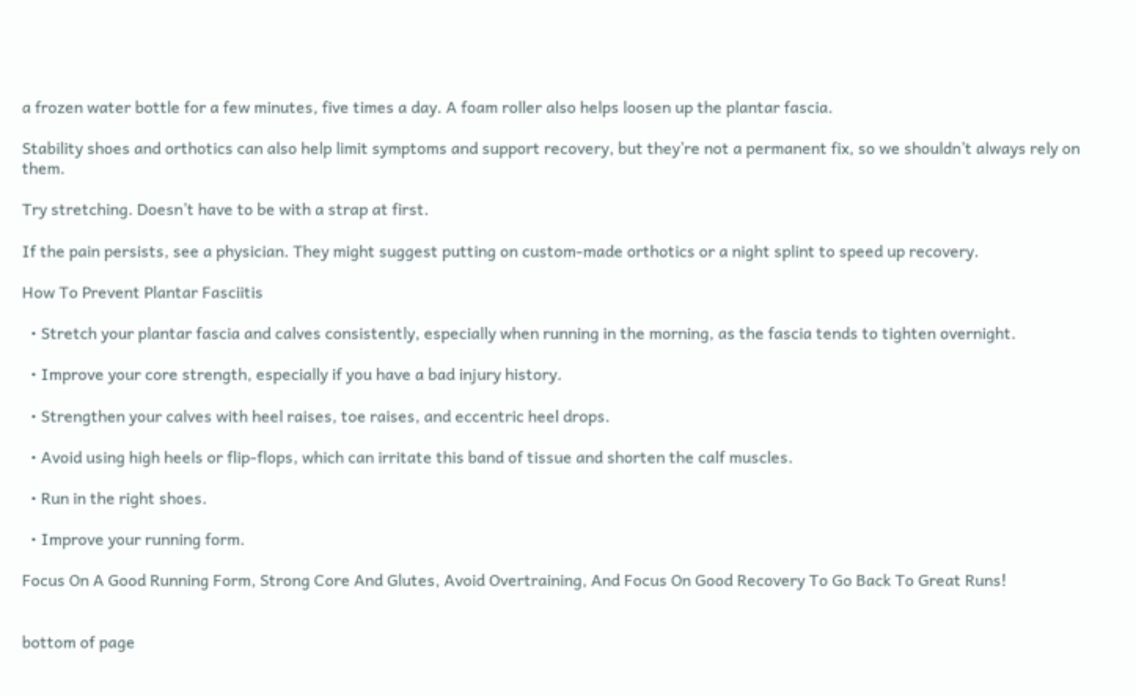a frozen water bottle for a few minutes, five times a day. A foam roller also helps loosen up the plantar fascia.

Stability shoes and orthotics can also help limit symptoms and support recovery, but they’re not a permanent fix, so we shouldn’t always rely on them.

Try stretching. Doesn’t have to be with a strap at first.

If the pain persists, see a physician. They might suggest putting on custom-made orthotics or a night splint to speed up recovery.

How To Prevent Plantar Fasciitis

  • Stretch your plantar fascia and calves consistently, especially when running in the morning, as the fascia tends to tighten overnight.

  • Improve your core strength, especially if you have a bad injury history.

  • Strengthen your calves with heel raises, toe raises, and eccentric heel drops.

  • Avoid using high heels or flip-flops, which can irritate this band of tissue and shorten the calf muscles.

  • Run in the right shoes.

  • Improve your running form.

Focus On A Good Running Form, Strong Core And Glutes, Avoid Overtraining, And Focus On Good Recovery To Go Back To Great Runs!


bottom of page